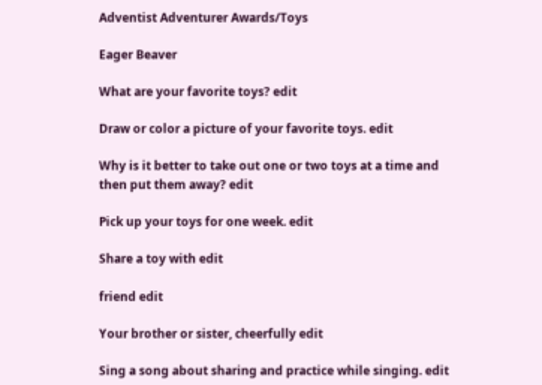Adventist Adventurer Awards/Toys

Eager Beaver

What are your favorite toys? edit

Draw or color a picture of your favorite toys. edit

Why is it better to take out one or two toys at a time and then put them away? edit

Pick up your toys for one week. edit

Share a toy with edit

friend edit

Your brother or sister, cheerfully edit

Sing a song about sharing and practice while singing. edit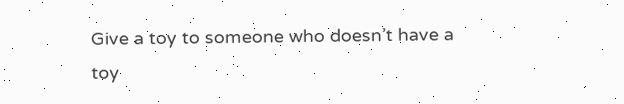Give a toy to someone who doesn’t have a toy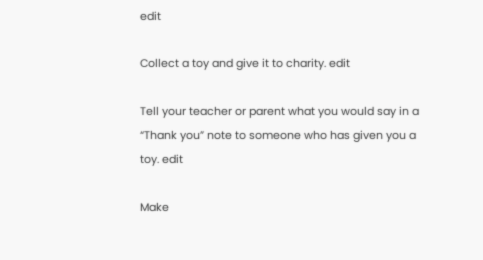edit

Collect a toy and give it to charity. edit

Tell your teacher or parent what you would say in a “Thank you” note to someone who has given you a toy. edit

Make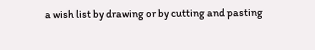a wish list by drawing or by cutting and pasting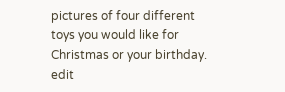pictures of four different toys you would like for Christmas or your birthday. edit